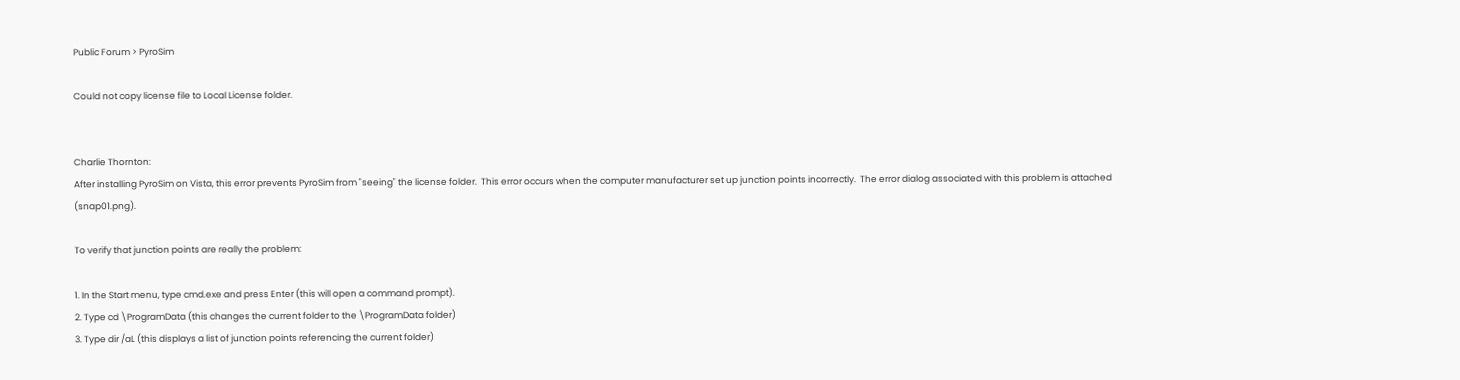Public Forum > PyroSim

Could not copy license file to Local License folder.


Charlie Thornton:
After installing PyroSim on Vista, this error prevents PyroSim from "seeing" the license folder.  This error occurs when the computer manufacturer set up junction points incorrectly.  The error dialog associated with this problem is attached (snap01.png).

To verify that junction points are really the problem:

1. In the Start menu, type cmd.exe and press Enter (this will open a command prompt).
2. Type cd \ProgramData (this changes the current folder to the \ProgramData folder)
3. Type dir /aL (this displays a list of junction points referencing the current folder)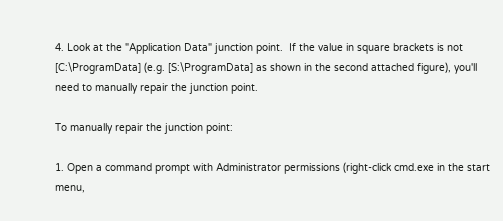4. Look at the "Application Data" junction point.  If the value in square brackets is not [C:\ProgramData] (e.g. [S:\ProgramData] as shown in the second attached figure), you'll need to manually repair the junction point.

To manually repair the junction point:

1. Open a command prompt with Administrator permissions (right-click cmd.exe in the start menu,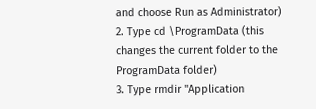and choose Run as Administrator)
2. Type cd \ProgramData (this changes the current folder to the ProgramData folder)
3. Type rmdir "Application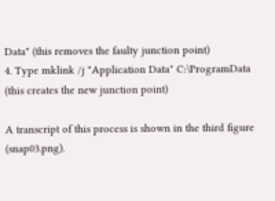Data" (this removes the faulty junction point)
4. Type mklink /j "Application Data" C:\ProgramData (this creates the new junction point)

A transcript of this process is shown in the third figure (snap03.png).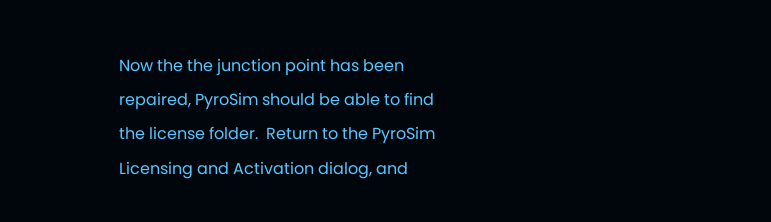Now the the junction point has been repaired, PyroSim should be able to find the license folder.  Return to the PyroSim Licensing and Activation dialog, and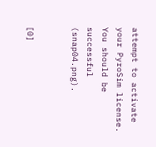attempt to activate your PyroSim license.  You should be successful (snap04.png).


[0]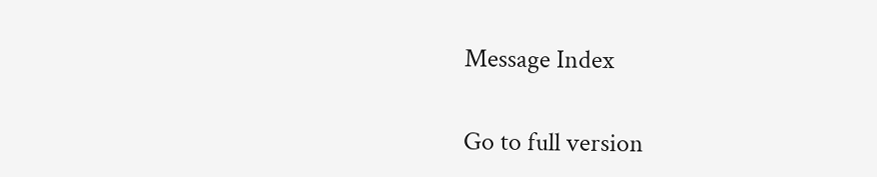Message Index

Go to full version